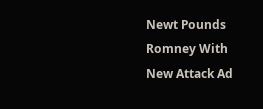Newt Pounds Romney With New Attack Ad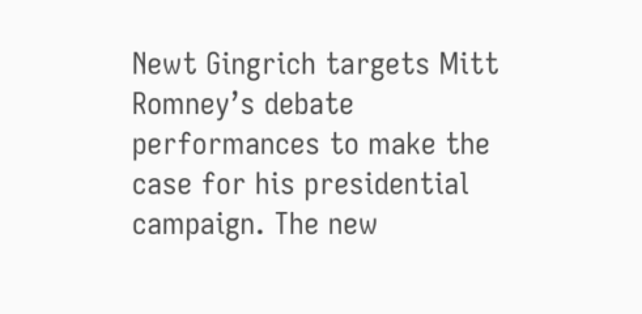Newt Gingrich targets Mitt Romney’s debate performances to make the case for his presidential campaign. The new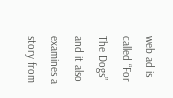web ad is called “For The Dogs” and it also examines a story from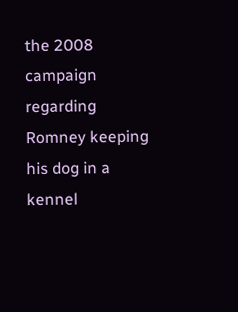the 2008 campaign regarding Romney keeping his dog in a kennel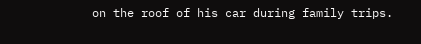on the roof of his car during family trips.